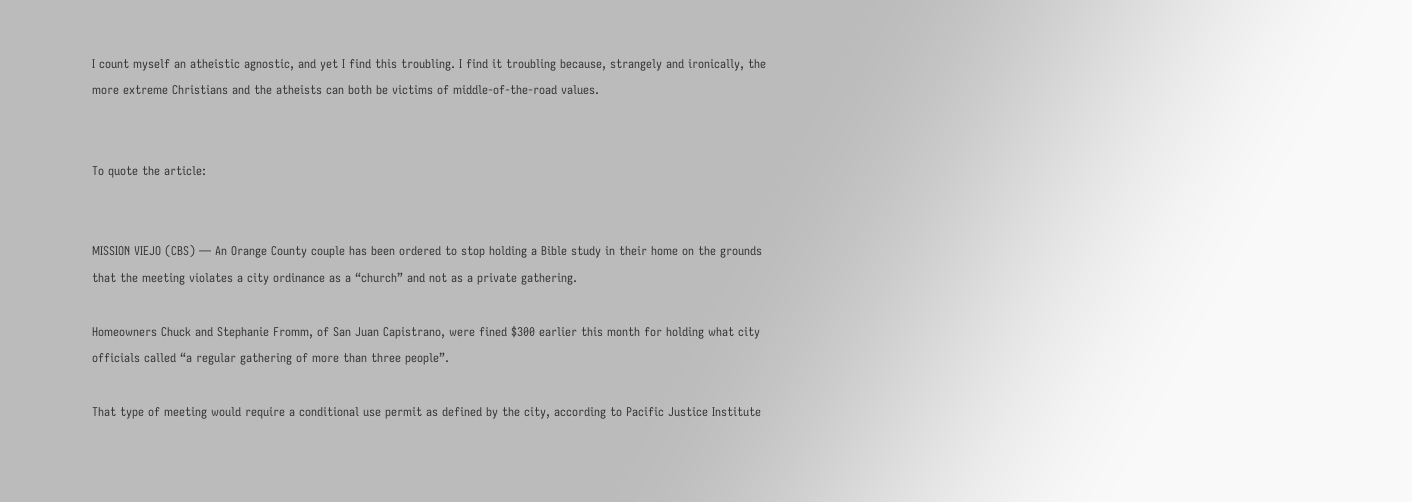I count myself an atheistic agnostic, and yet I find this troubling. I find it troubling because, strangely and ironically, the more extreme Christians and the atheists can both be victims of middle-of-the-road values.


To quote the article:


MISSION VIEJO (CBS) — An Orange County couple has been ordered to stop holding a Bible study in their home on the grounds that the meeting violates a city ordinance as a “church” and not as a private gathering.

Homeowners Chuck and Stephanie Fromm, of San Juan Capistrano, were fined $300 earlier this month for holding what city officials called “a regular gathering of more than three people”.

That type of meeting would require a conditional use permit as defined by the city, according to Pacific Justice Institute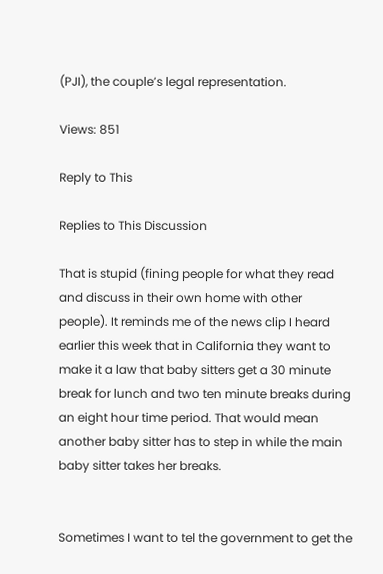(PJI), the couple’s legal representation.

Views: 851

Reply to This

Replies to This Discussion

That is stupid (fining people for what they read and discuss in their own home with other people). It reminds me of the news clip I heard earlier this week that in California they want to make it a law that baby sitters get a 30 minute break for lunch and two ten minute breaks during an eight hour time period. That would mean another baby sitter has to step in while the main baby sitter takes her breaks.


Sometimes I want to tel the government to get the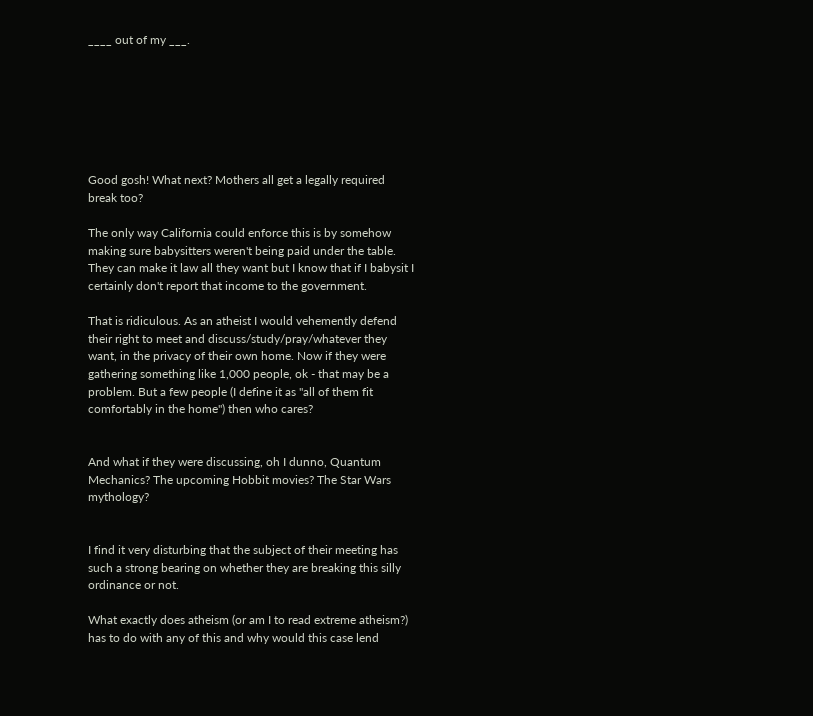____ out of my ___.







Good gosh! What next? Mothers all get a legally required break too?

The only way California could enforce this is by somehow making sure babysitters weren't being paid under the table. They can make it law all they want but I know that if I babysit I certainly don't report that income to the government.

That is ridiculous. As an atheist I would vehemently defend their right to meet and discuss/study/pray/whatever they want, in the privacy of their own home. Now if they were gathering something like 1,000 people, ok - that may be a problem. But a few people (I define it as "all of them fit comfortably in the home") then who cares?


And what if they were discussing, oh I dunno, Quantum Mechanics? The upcoming Hobbit movies? The Star Wars mythology?


I find it very disturbing that the subject of their meeting has such a strong bearing on whether they are breaking this silly ordinance or not.

What exactly does atheism (or am I to read extreme atheism?) has to do with any of this and why would this case lend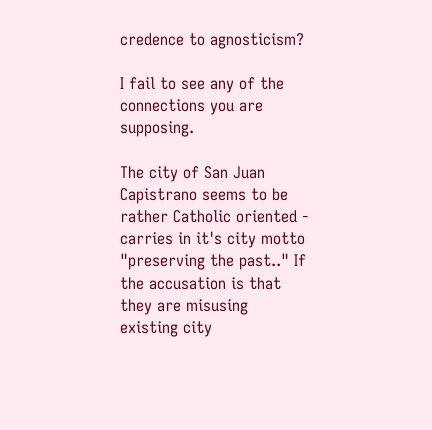credence to agnosticism?

I fail to see any of the connections you are supposing.

The city of San Juan Capistrano seems to be rather Catholic oriented - carries in it's city motto "preserving the past.." If the accusation is that they are misusing existing city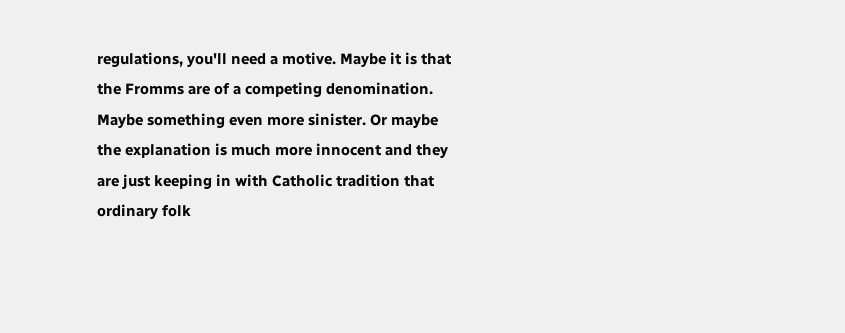regulations, you'll need a motive. Maybe it is that the Fromms are of a competing denomination. Maybe something even more sinister. Or maybe the explanation is much more innocent and they are just keeping in with Catholic tradition that ordinary folk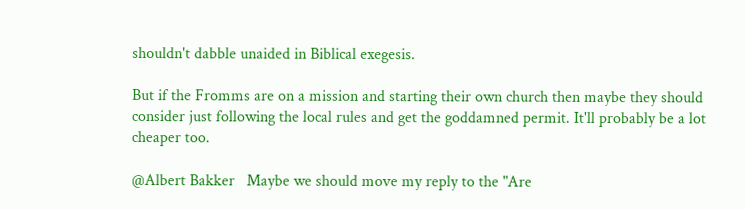shouldn't dabble unaided in Biblical exegesis.

But if the Fromms are on a mission and starting their own church then maybe they should consider just following the local rules and get the goddamned permit. It'll probably be a lot cheaper too.

@Albert Bakker   Maybe we should move my reply to the "Are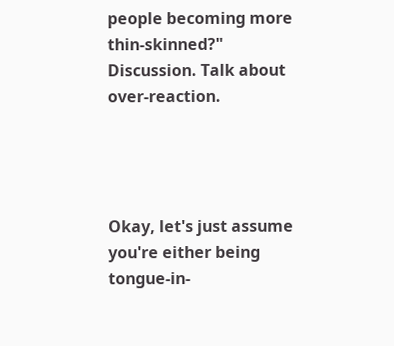people becoming more thin-skinned?" Discussion. Talk about over-reaction.




Okay, let's just assume you're either being tongue-in-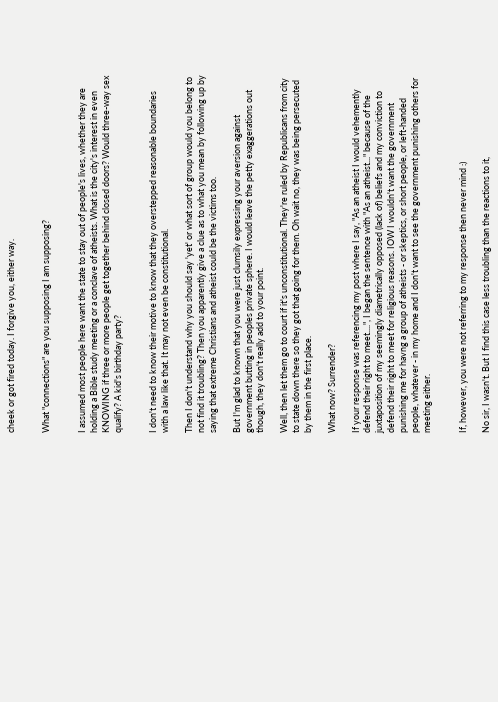cheek or got fired today. I forgive you, either way.


What "connections" are you supposing I am supposing?


I assumed most people here want the state to stay out of people's lives, whether they are holding a Bible study meeting or a conclave of atheists. What is the city's interest in even KNOWING if three or more people get together behind closed doors? Would three-way sex qualify? A kid's birthday party?


I don't need to know their motive to know that they overstepped reasonable boundaries with a law like that. It may not even be constitutional.

Then I don't understand why you should say 'yet' or what sort of group would you belong to not find it troubling? Then you apparently give a clue as to what you mean by following up by saying that extreme Christians and atheist could be the victims too.

But I'm glad to known that you were just clumsily expressing your aversion against government butting in peoples private sphere. I would leave the petty exaggerations out though, they don't really add to your point.

Well, then let them go to court if it's unconstitutional. They're ruled by Republicans from city to state down there so they got that going for them. Oh wait no, they was being persecuted by them in the first place.

What now? Surrender?

If your response was referencing my post where I say, "As an atheist I would vehemently defend their right to meet....", I began the sentence with "As an atheist..." because of the juxtaposition of my seemingly diametrically opposed (lack of) beliefs and my conviction to defend their right to meet for religious reasons. IOW I wouldn't want the government punishing me for havng a group of atheists - or skeptics, or short people, or left-handed people, whatever - in my home and I don't want to see the government punishing others for meeting either.


If, however, you were not referring to my response then never mind :)

No sir, I wasn't. But I find this case less troubling than the reactions to it,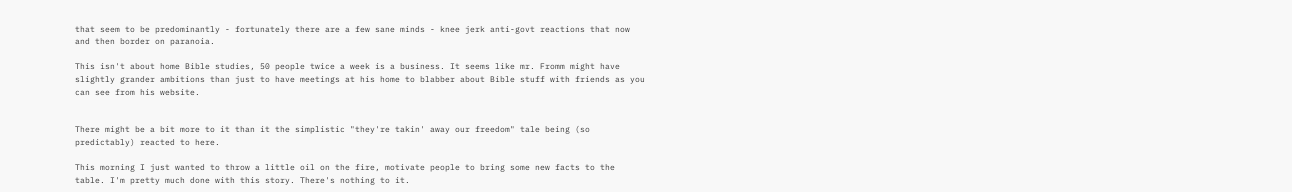that seem to be predominantly - fortunately there are a few sane minds - knee jerk anti-govt reactions that now and then border on paranoia.

This isn't about home Bible studies, 50 people twice a week is a business. It seems like mr. Fromm might have slightly grander ambitions than just to have meetings at his home to blabber about Bible stuff with friends as you can see from his website.


There might be a bit more to it than it the simplistic "they're takin' away our freedom" tale being (so predictably) reacted to here.

This morning I just wanted to throw a little oil on the fire, motivate people to bring some new facts to the table. I'm pretty much done with this story. There's nothing to it.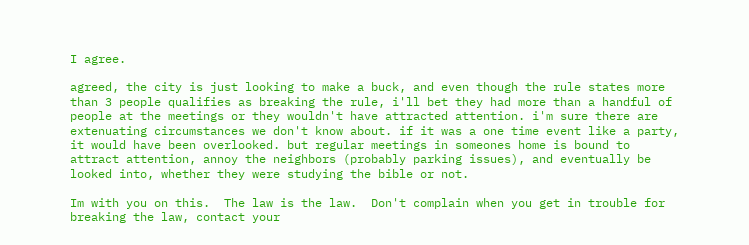I agree.

agreed, the city is just looking to make a buck, and even though the rule states more than 3 people qualifies as breaking the rule, i'll bet they had more than a handful of people at the meetings or they wouldn't have attracted attention. i'm sure there are extenuating circumstances we don't know about. if it was a one time event like a party, it would have been overlooked. but regular meetings in someones home is bound to attract attention, annoy the neighbors (probably parking issues), and eventually be looked into, whether they were studying the bible or not.

Im with you on this.  The law is the law.  Don't complain when you get in trouble for breaking the law, contact your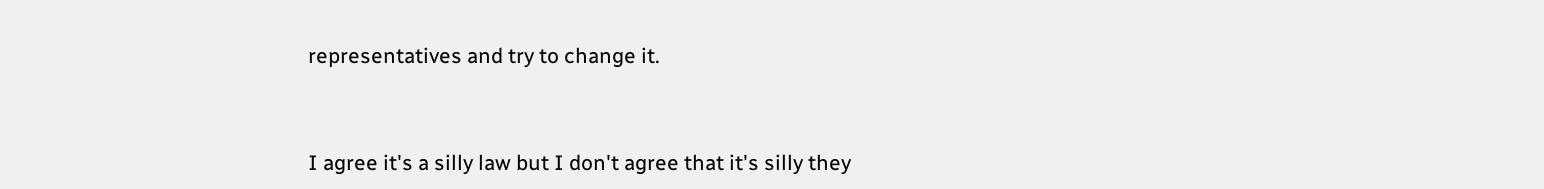representatives and try to change it.


I agree it's a silly law but I don't agree that it's silly they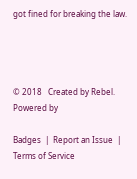got fined for breaking the law.




© 2018   Created by Rebel.   Powered by

Badges  |  Report an Issue  |  Terms of Service